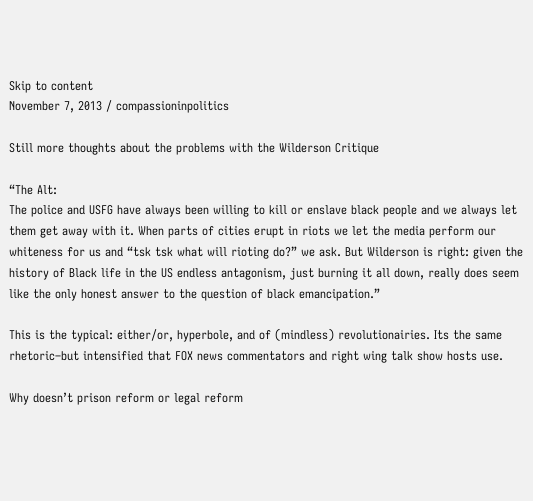Skip to content
November 7, 2013 / compassioninpolitics

Still more thoughts about the problems with the Wilderson Critique

“The Alt:
The police and USFG have always been willing to kill or enslave black people and we always let them get away with it. When parts of cities erupt in riots we let the media perform our whiteness for us and “tsk tsk what will rioting do?” we ask. But Wilderson is right: given the history of Black life in the US endless antagonism, just burning it all down, really does seem like the only honest answer to the question of black emancipation.”

This is the typical: either/or, hyperbole, and of (mindless) revolutionairies. Its the same rhetoric–but intensified that FOX news commentators and right wing talk show hosts use.

Why doesn’t prison reform or legal reform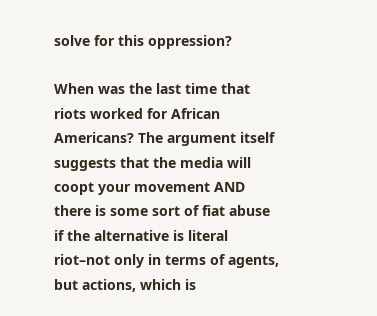solve for this oppression?

When was the last time that riots worked for African Americans? The argument itself suggests that the media will coopt your movement AND there is some sort of fiat abuse if the alternative is literal riot–not only in terms of agents, but actions, which is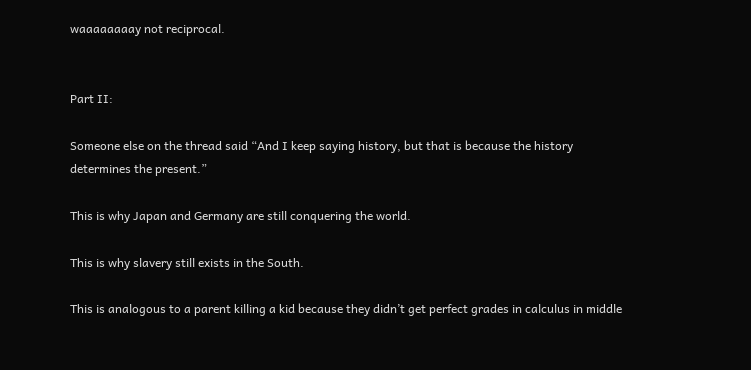waaaaaaaay not reciprocal.


Part II:

Someone else on the thread said “And I keep saying history, but that is because the history determines the present.”

This is why Japan and Germany are still conquering the world.

This is why slavery still exists in the South.

This is analogous to a parent killing a kid because they didn’t get perfect grades in calculus in middle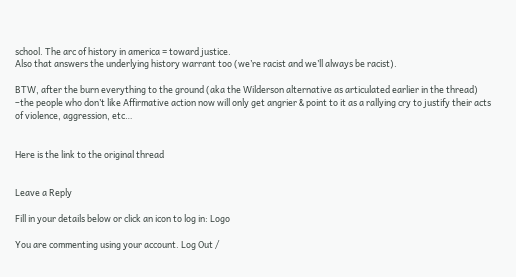school. The arc of history in america = toward justice.
Also that answers the underlying history warrant too (we’re racist and we’ll always be racist).

BTW, after the burn everything to the ground (aka the Wilderson alternative as articulated earlier in the thread) –the people who don’t like Affirmative action now will only get angrier & point to it as a rallying cry to justify their acts of violence, aggression, etc…


Here is the link to the original thread


Leave a Reply

Fill in your details below or click an icon to log in: Logo

You are commenting using your account. Log Out /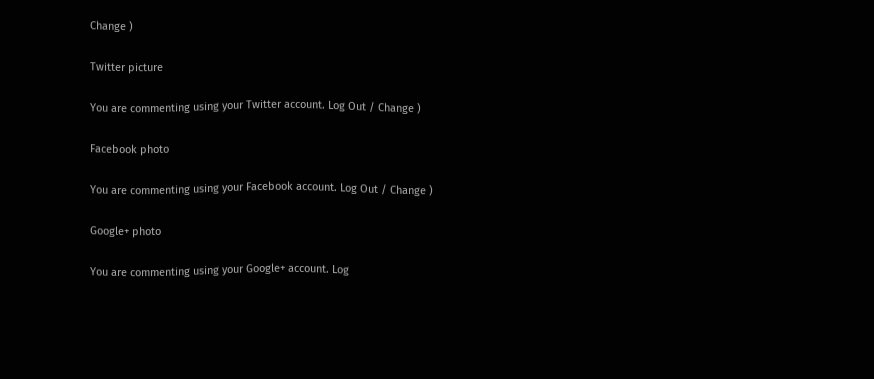Change )

Twitter picture

You are commenting using your Twitter account. Log Out / Change )

Facebook photo

You are commenting using your Facebook account. Log Out / Change )

Google+ photo

You are commenting using your Google+ account. Log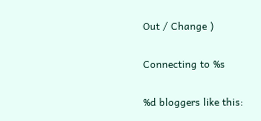Out / Change )

Connecting to %s

%d bloggers like this: